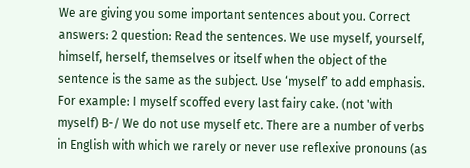We are giving you some important sentences about you. Correct answers: 2 question: Read the sentences. We use myself, yourself, himself, herself, themselves or itself when the object of the sentence is the same as the subject. Use ‘myself’ to add emphasis. For example: I myself scoffed every last fairy cake. (not 'with myself) B-/ We do not use myself etc. There are a number of verbs in English with which we rarely or never use reflexive pronouns (as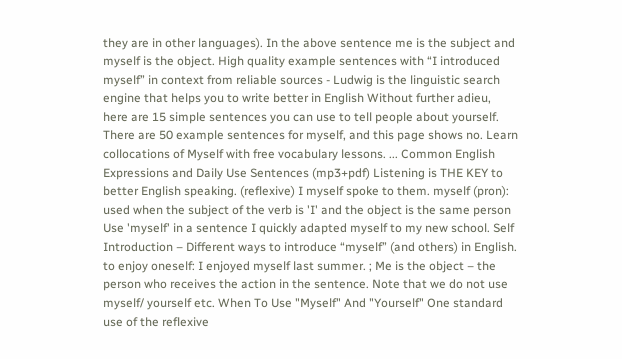they are in other languages). In the above sentence me is the subject and myself is the object. High quality example sentences with “I introduced myself” in context from reliable sources - Ludwig is the linguistic search engine that helps you to write better in English Without further adieu, here are 15 simple sentences you can use to tell people about yourself. There are 50 example sentences for myself, and this page shows no. Learn collocations of Myself with free vocabulary lessons. ... Common English Expressions and Daily Use Sentences (mp3+pdf) Listening is THE KEY to better English speaking. (reflexive) I myself spoke to them. myself (pron): used when the subject of the verb is 'I' and the object is the same person Use 'myself' in a sentence I quickly adapted myself to my new school. Self Introduction – Different ways to introduce “myself” (and others) in English. to enjoy oneself: I enjoyed myself last summer. ; Me is the object – the person who receives the action in the sentence. Note that we do not use myself/ yourself etc. When To Use "Myself" And "Yourself" One standard use of the reflexive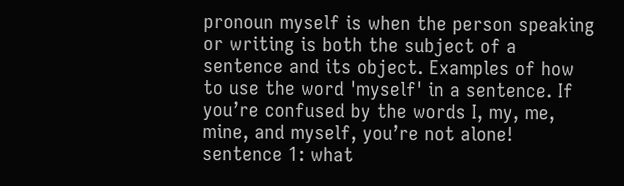pronoun myself is when the person speaking or writing is both the subject of a sentence and its object. Examples of how to use the word 'myself' in a sentence. If you’re confused by the words I, my, me, mine, and myself, you’re not alone! sentence 1: what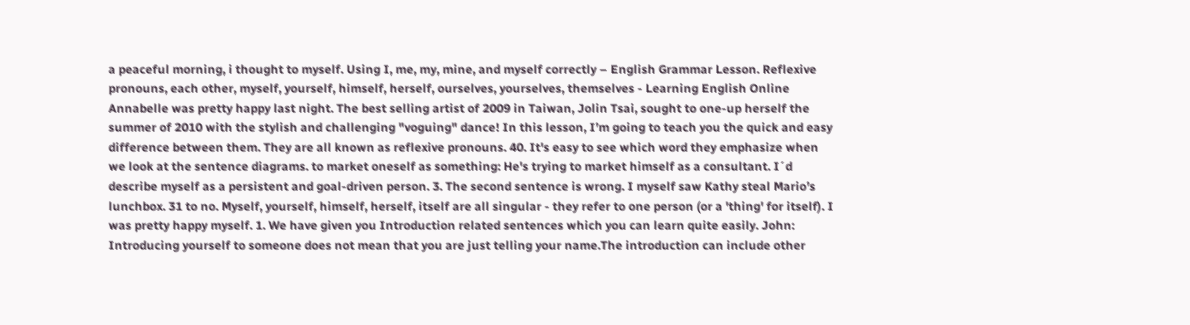a peaceful morning, i thought to myself. Using I, me, my, mine, and myself correctly – English Grammar Lesson. Reflexive pronouns, each other, myself, yourself, himself, herself, ourselves, yourselves, themselves - Learning English Online Annabelle was pretty happy last night. The best selling artist of 2009 in Taiwan, Jolin Tsai, sought to one-up herself the summer of 2010 with the stylish and challenging "voguing" dance! In this lesson, I’m going to teach you the quick and easy difference between them. They are all known as reflexive pronouns. 40. It's easy to see which word they emphasize when we look at the sentence diagrams. to market oneself as something: He's trying to market himself as a consultant. I´d describe myself as a persistent and goal-driven person. 3. The second sentence is wrong. I myself saw Kathy steal Mario’s lunchbox. 31 to no. Myself, yourself, himself, herself, itself are all singular - they refer to one person (or a 'thing' for itself). I was pretty happy myself. 1. We have given you Introduction related sentences which you can learn quite easily. John: Introducing yourself to someone does not mean that you are just telling your name.The introduction can include other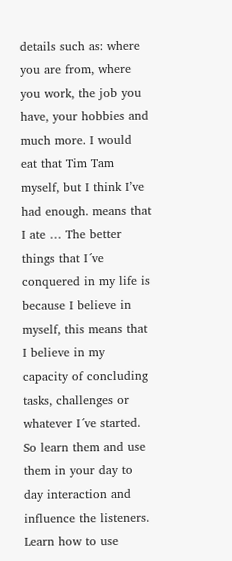details such as: where you are from, where you work, the job you have, your hobbies and much more. I would eat that Tim Tam myself, but I think I’ve had enough. means that I ate … The better things that I´ve conquered in my life is because I believe in myself, this means that I believe in my capacity of concluding tasks, challenges or whatever I´ve started. So learn them and use them in your day to day interaction and influence the listeners. Learn how to use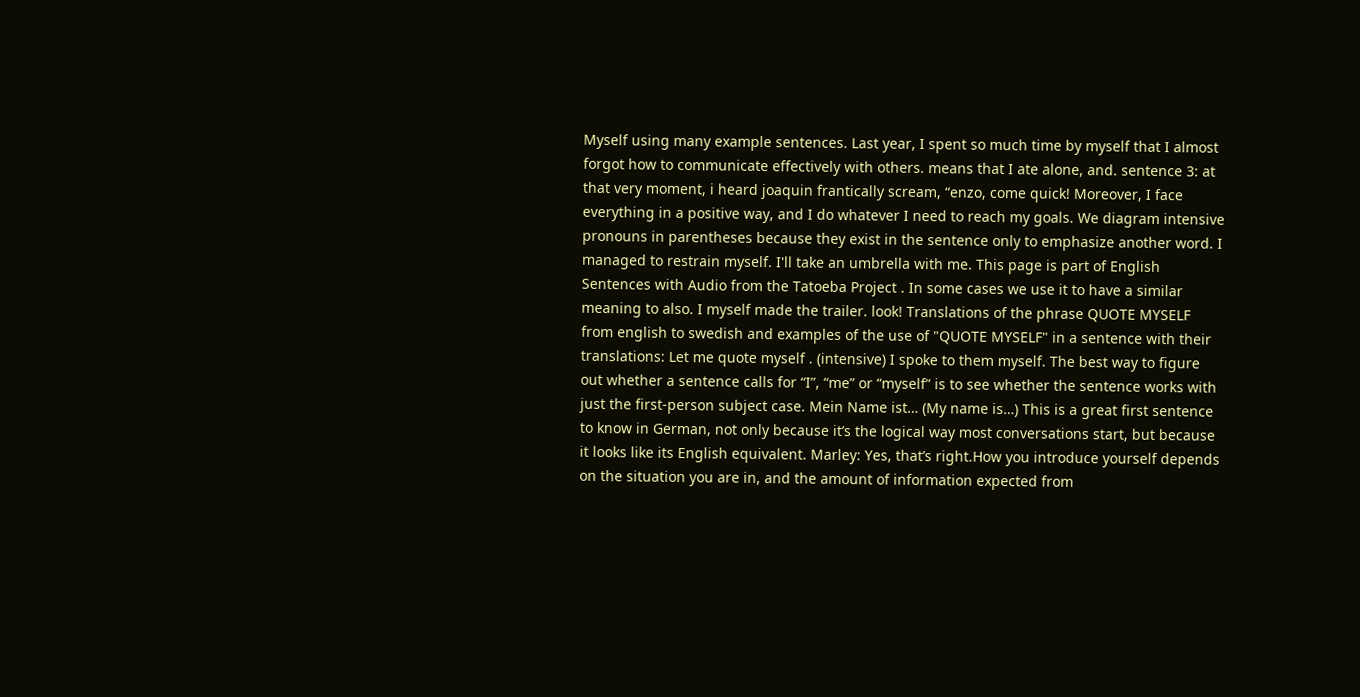Myself using many example sentences. Last year, I spent so much time by myself that I almost forgot how to communicate effectively with others. means that I ate alone, and. sentence 3: at that very moment, i heard joaquin frantically scream, “enzo, come quick! Moreover, I face everything in a positive way, and I do whatever I need to reach my goals. We diagram intensive pronouns in parentheses because they exist in the sentence only to emphasize another word. I managed to restrain myself. I'll take an umbrella with me. This page is part of English Sentences with Audio from the Tatoeba Project . In some cases we use it to have a similar meaning to also. I myself made the trailer. look! Translations of the phrase QUOTE MYSELF from english to swedish and examples of the use of "QUOTE MYSELF" in a sentence with their translations: Let me quote myself . (intensive) I spoke to them myself. The best way to figure out whether a sentence calls for “I”, “me” or “myself” is to see whether the sentence works with just the first-person subject case. Mein Name ist… (My name is…) This is a great first sentence to know in German, not only because it’s the logical way most conversations start, but because it looks like its English equivalent. Marley: Yes, that’s right.How you introduce yourself depends on the situation you are in, and the amount of information expected from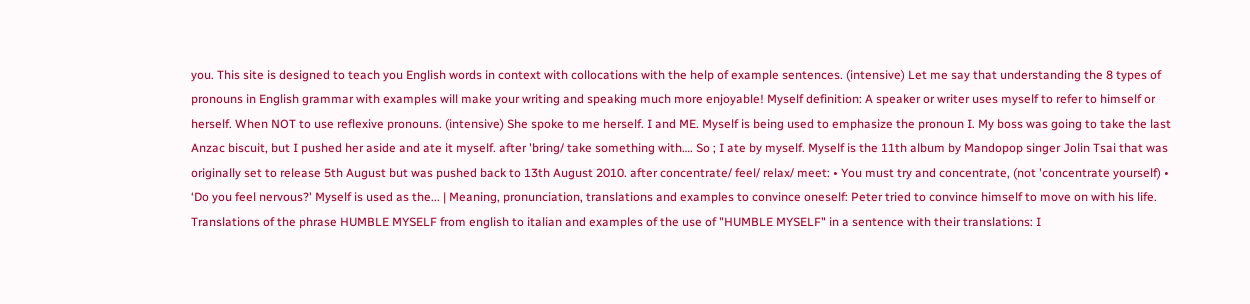you. This site is designed to teach you English words in context with collocations with the help of example sentences. (intensive) Let me say that understanding the 8 types of pronouns in English grammar with examples will make your writing and speaking much more enjoyable! Myself definition: A speaker or writer uses myself to refer to himself or herself. When NOT to use reflexive pronouns. (intensive) She spoke to me herself. I and ME. Myself is being used to emphasize the pronoun I. My boss was going to take the last Anzac biscuit, but I pushed her aside and ate it myself. after 'bring/ take something with…. So ; I ate by myself. Myself is the 11th album by Mandopop singer Jolin Tsai that was originally set to release 5th August but was pushed back to 13th August 2010. after concentrate/ feel/ relax/ meet: • You must try and concentrate, (not 'concentrate yourself) • ‘Do you feel nervous?' Myself is used as the... | Meaning, pronunciation, translations and examples to convince oneself: Peter tried to convince himself to move on with his life. Translations of the phrase HUMBLE MYSELF from english to italian and examples of the use of "HUMBLE MYSELF" in a sentence with their translations: I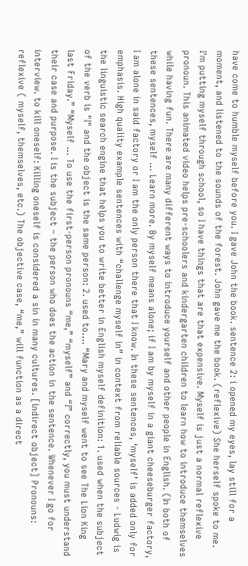have come to humble myself before you. I gave John the book. sentence 2: i opened my eyes, lay still for a moment, and listened to the sounds of the forest. John gave me the book. (reflexive) She herself spoke to me. I'm putting myself through school, so I have things that are that expensive. Myself is just a normal reflexive pronoun. This animated video helps pre-schoolers and kindergarten children to learn how to introduce themselves while having fun. There are many different ways to introduce yourself and other people in English. (In both of these sentences, myself … Learn more. By myself means alone; if I am by myself in a giant cheeseburger factory, I am alone in said factory or I am the only person there that I know. In these sentences, ‘myself’ is added only for emphasis. High quality example sentences with “challenge myself in” in context from reliable sources - Ludwig is the linguistic search engine that helps you to write better in English myself definition: 1. used when the subject of the verb is "I" and the object is the same person: 2. used to…. “Mary and myself went to see The Lion King last Friday.” “Myself … To use the first-person pronouns “me,” “myself” and “I” correctly, you must understand their case and purpose. I is the subject – the person who does the action in the sentence. Whenever I go for interview. to kill oneself: Killing oneself is considered a sin in many cultures. [indirect object] Pronouns: reflexive ( myself, themselves, etc.) The objective case, “me,” will function as a direct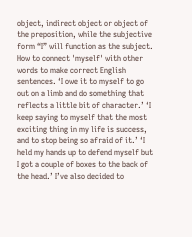object, indirect object or object of the preposition, while the subjective form “I” will function as the subject. How to connect 'myself' with other words to make correct English sentences. ‘I owe it to myself to go out on a limb and do something that reflects a little bit of character.’ ‘I keep saying to myself that the most exciting thing in my life is success, and to stop being so afraid of it.’ ‘I held my hands up to defend myself but I got a couple of boxes to the back of the head.’ I’ve also decided to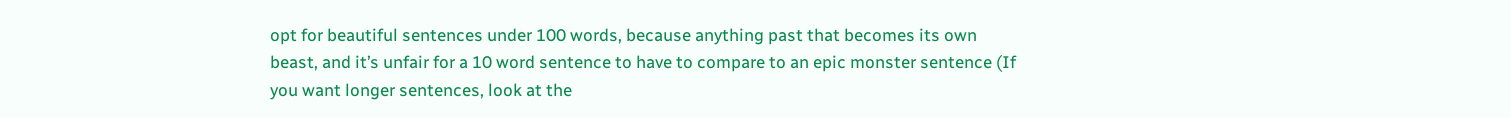opt for beautiful sentences under 100 words, because anything past that becomes its own beast, and it’s unfair for a 10 word sentence to have to compare to an epic monster sentence (If you want longer sentences, look at the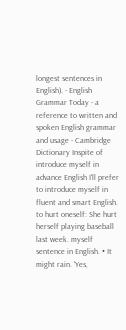longest sentences in English). - English Grammar Today - a reference to written and spoken English grammar and usage - Cambridge Dictionary Inspite of introduce myself in advance English I'll prefer to introduce myself in fluent and smart English. to hurt oneself: She hurt herself playing baseball last week. myself sentence in English. • It might rain. 'Yes,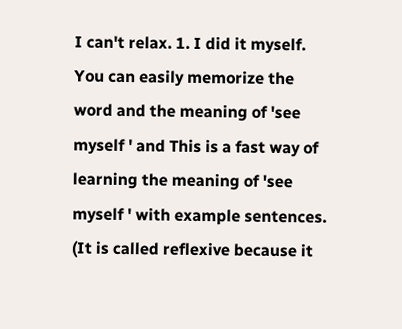I can't relax. 1. I did it myself. You can easily memorize the word and the meaning of 'see myself ' and This is a fast way of learning the meaning of 'see myself ' with example sentences. (It is called reflexive because it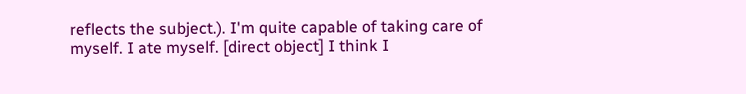reflects the subject.). I'm quite capable of taking care of myself. I ate myself. [direct object] I think I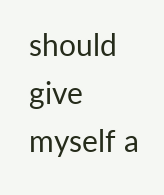should give myself a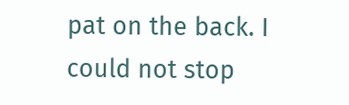pat on the back. I could not stop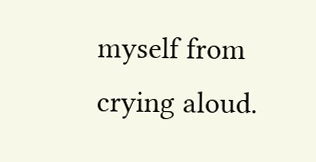myself from crying aloud.